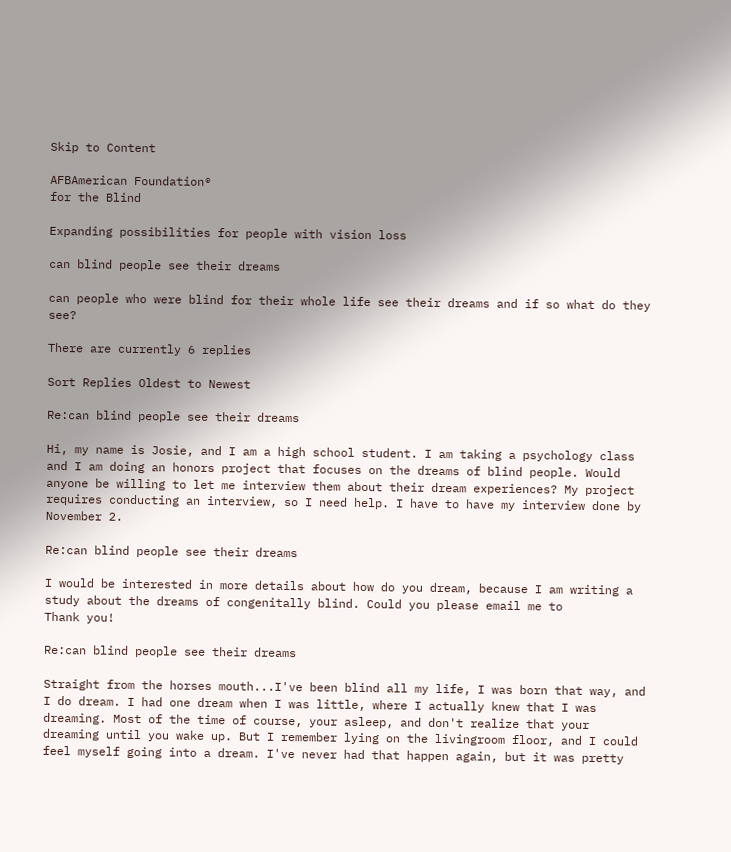Skip to Content

AFBAmerican Foundation®
for the Blind

Expanding possibilities for people with vision loss

can blind people see their dreams

can people who were blind for their whole life see their dreams and if so what do they see?

There are currently 6 replies

Sort Replies Oldest to Newest

Re:can blind people see their dreams

Hi, my name is Josie, and I am a high school student. I am taking a psychology class and I am doing an honors project that focuses on the dreams of blind people. Would anyone be willing to let me interview them about their dream experiences? My project requires conducting an interview, so I need help. I have to have my interview done by November 2.

Re:can blind people see their dreams

I would be interested in more details about how do you dream, because I am writing a study about the dreams of congenitally blind. Could you please email me to
Thank you!

Re:can blind people see their dreams

Straight from the horses mouth...I've been blind all my life, I was born that way, and I do dream. I had one dream when I was little, where I actually knew that I was dreaming. Most of the time of course, your asleep, and don't realize that your dreaming until you wake up. But I remember lying on the livingroom floor, and I could feel myself going into a dream. I've never had that happen again, but it was pretty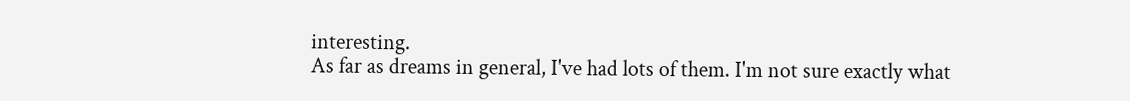interesting.
As far as dreams in general, I've had lots of them. I'm not sure exactly what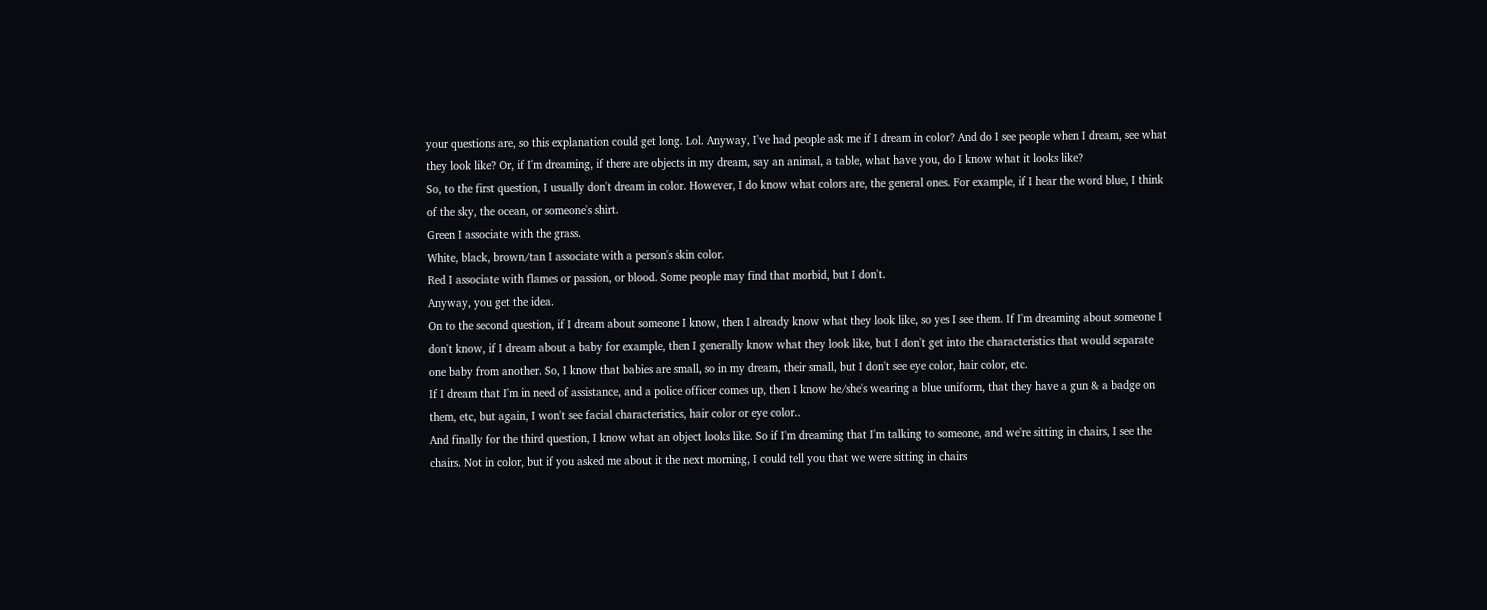your questions are, so this explanation could get long. Lol. Anyway, I've had people ask me if I dream in color? And do I see people when I dream, see what they look like? Or, if I'm dreaming, if there are objects in my dream, say an animal, a table, what have you, do I know what it looks like?
So, to the first question, I usually don't dream in color. However, I do know what colors are, the general ones. For example, if I hear the word blue, I think of the sky, the ocean, or someone's shirt.
Green I associate with the grass.
White, black, brown/tan I associate with a person's skin color.
Red I associate with flames or passion, or blood. Some people may find that morbid, but I don't.
Anyway, you get the idea.
On to the second question, if I dream about someone I know, then I already know what they look like, so yes I see them. If I'm dreaming about someone I don't know, if I dream about a baby for example, then I generally know what they look like, but I don't get into the characteristics that would separate one baby from another. So, I know that babies are small, so in my dream, their small, but I don't see eye color, hair color, etc.
If I dream that I'm in need of assistance, and a police officer comes up, then I know he/she's wearing a blue uniform, that they have a gun & a badge on them, etc, but again, I won't see facial characteristics, hair color or eye color..
And finally for the third question, I know what an object looks like. So if I'm dreaming that I'm talking to someone, and we're sitting in chairs, I see the chairs. Not in color, but if you asked me about it the next morning, I could tell you that we were sitting in chairs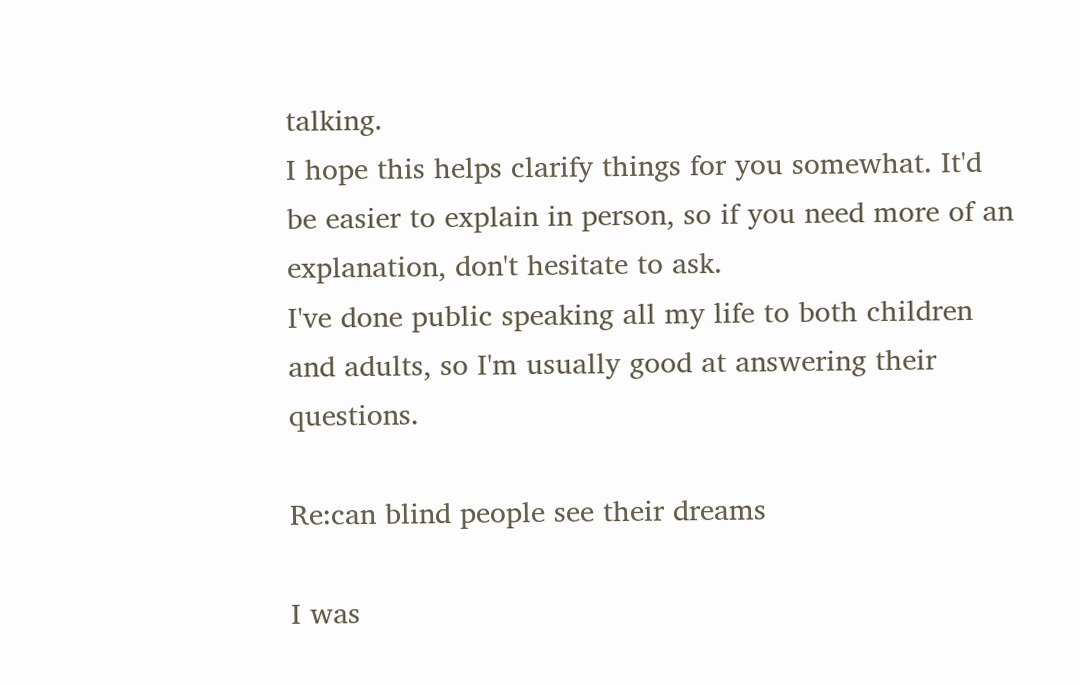talking.
I hope this helps clarify things for you somewhat. It'd be easier to explain in person, so if you need more of an explanation, don't hesitate to ask.
I've done public speaking all my life to both children and adults, so I'm usually good at answering their questions.

Re:can blind people see their dreams

I was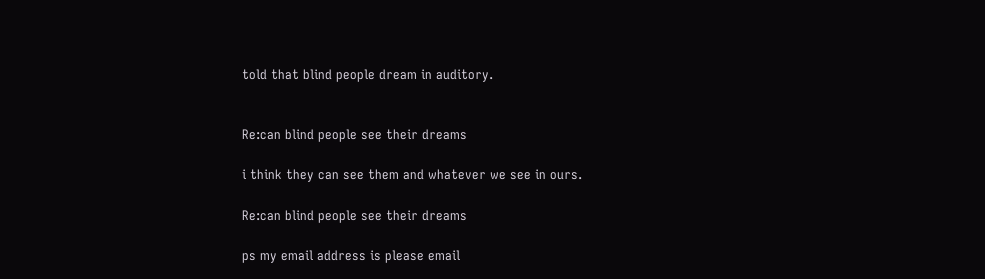told that blind people dream in auditory.


Re:can blind people see their dreams

i think they can see them and whatever we see in ours.

Re:can blind people see their dreams

ps my email address is please email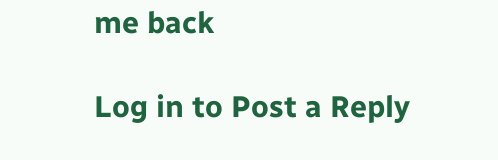me back

Log in to Post a Reply